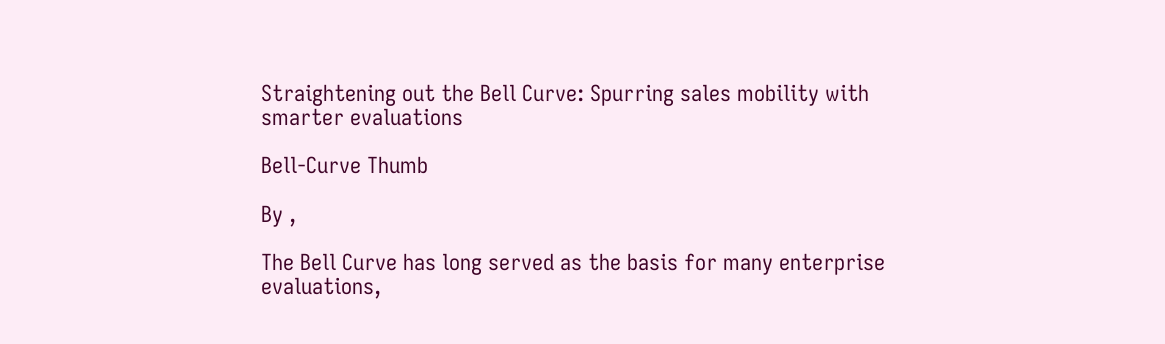Straightening out the Bell Curve: Spurring sales mobility with smarter evaluations

Bell-Curve Thumb

By ,

The Bell Curve has long served as the basis for many enterprise evaluations,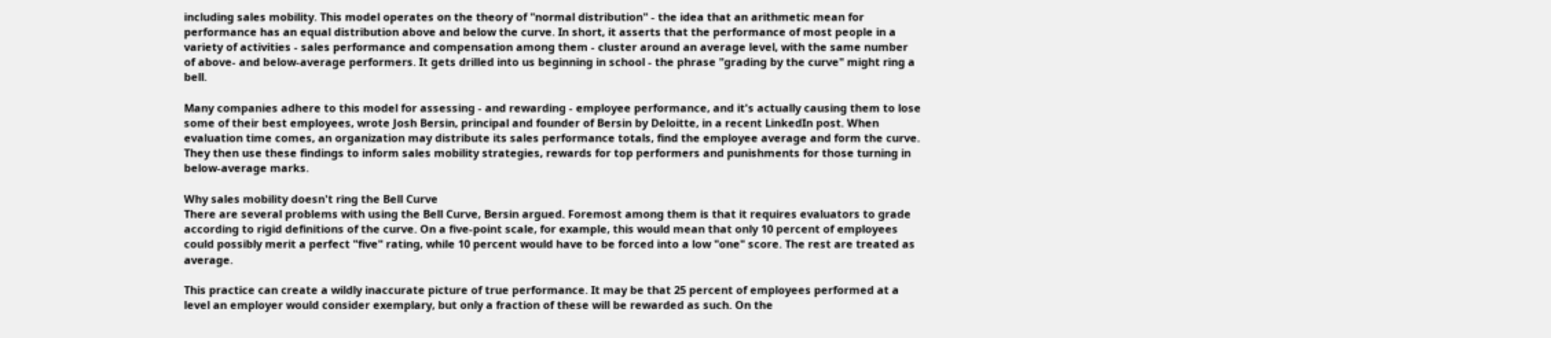including sales mobility. This model operates on the theory of "normal distribution" - the idea that an arithmetic mean for performance has an equal distribution above and below the curve. In short, it asserts that the performance of most people in a variety of activities - sales performance and compensation among them - cluster around an average level, with the same number of above- and below-average performers. It gets drilled into us beginning in school - the phrase "grading by the curve" might ring a bell.

Many companies adhere to this model for assessing - and rewarding - employee performance, and it's actually causing them to lose some of their best employees, wrote Josh Bersin, principal and founder of Bersin by Deloitte, in a recent LinkedIn post. When evaluation time comes, an organization may distribute its sales performance totals, find the employee average and form the curve. They then use these findings to inform sales mobility strategies, rewards for top performers and punishments for those turning in below-average marks.

Why sales mobility doesn't ring the Bell Curve
There are several problems with using the Bell Curve, Bersin argued. Foremost among them is that it requires evaluators to grade according to rigid definitions of the curve. On a five-point scale, for example, this would mean that only 10 percent of employees could possibly merit a perfect "five" rating, while 10 percent would have to be forced into a low "one" score. The rest are treated as average.

This practice can create a wildly inaccurate picture of true performance. It may be that 25 percent of employees performed at a level an employer would consider exemplary, but only a fraction of these will be rewarded as such. On the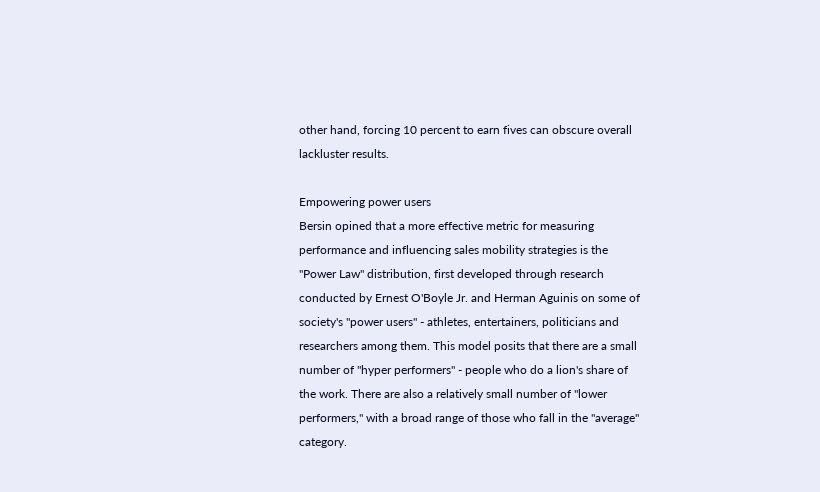other hand, forcing 10 percent to earn fives can obscure overall lackluster results.

Empowering power users
Bersin opined that a more effective metric for measuring performance and influencing sales mobility strategies is the "Power Law" distribution, first developed through research conducted by Ernest O'Boyle Jr. and Herman Aguinis on some of society's "power users" - athletes, entertainers, politicians and researchers among them. This model posits that there are a small number of "hyper performers" - people who do a lion's share of the work. There are also a relatively small number of "lower performers," with a broad range of those who fall in the "average" category.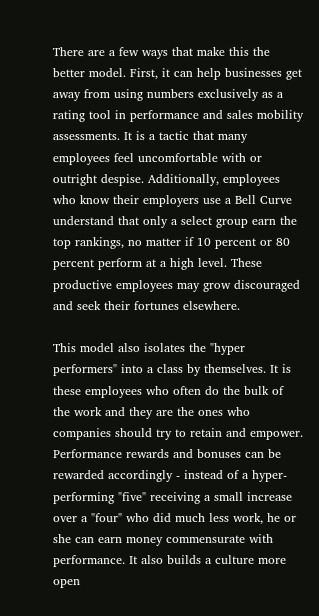There are a few ways that make this the better model. First, it can help businesses get away from using numbers exclusively as a rating tool in performance and sales mobility assessments. It is a tactic that many employees feel uncomfortable with or outright despise. Additionally, employees who know their employers use a Bell Curve understand that only a select group earn the top rankings, no matter if 10 percent or 80 percent perform at a high level. These productive employees may grow discouraged and seek their fortunes elsewhere.

This model also isolates the "hyper performers" into a class by themselves. It is these employees who often do the bulk of the work and they are the ones who companies should try to retain and empower. Performance rewards and bonuses can be rewarded accordingly - instead of a hyper-performing "five" receiving a small increase over a "four" who did much less work, he or she can earn money commensurate with performance. It also builds a culture more open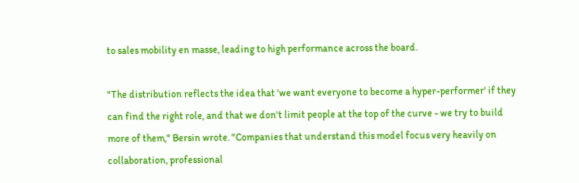to sales mobility en masse, leading to high performance across the board.

"The distribution reflects the idea that 'we want everyone to become a hyper-performer' if they can find the right role, and that we don't limit people at the top of the curve - we try to build more of them," Bersin wrote. "Companies that understand this model focus very heavily on collaboration, professional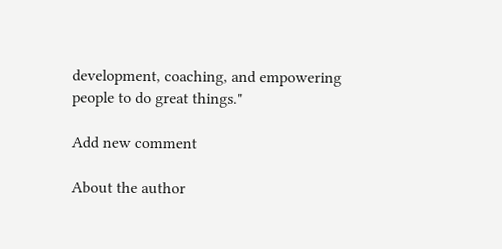development, coaching, and empowering people to do great things."

Add new comment

About the author